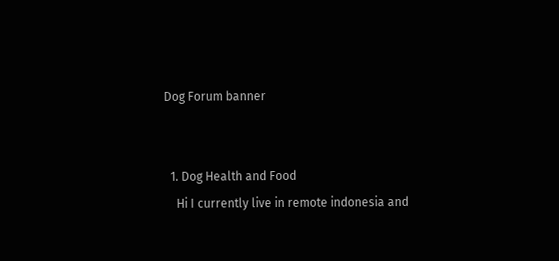Dog Forum banner


  1. Dog Health and Food
    Hi I currently live in remote indonesia and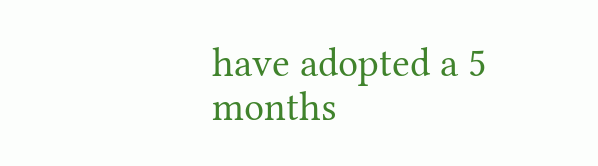have adopted a 5 months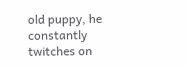old puppy, he constantly twitches on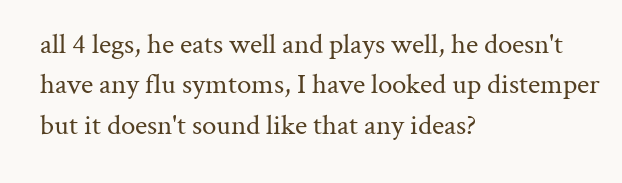all 4 legs, he eats well and plays well, he doesn't have any flu symtoms, I have looked up distemper but it doesn't sound like that any ideas?